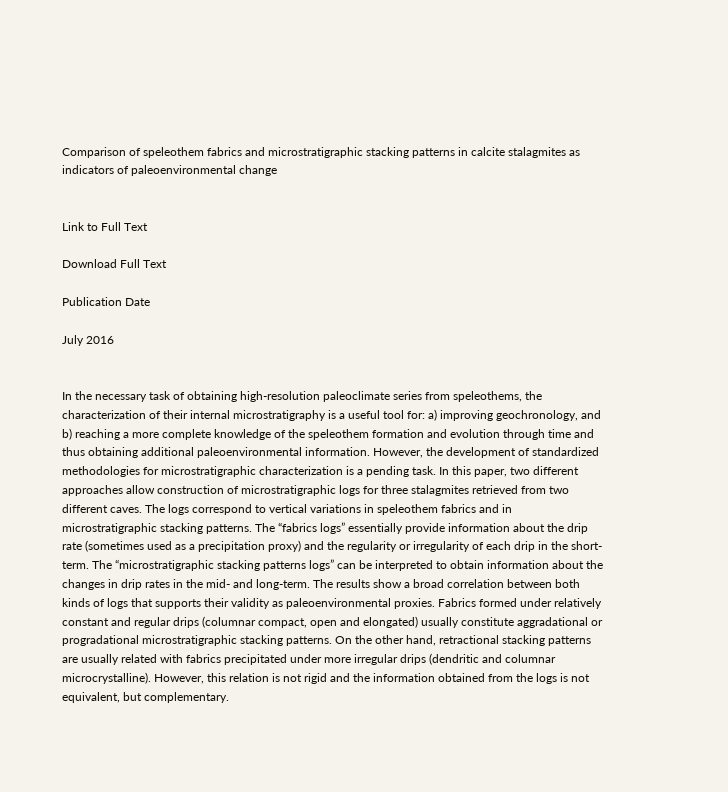Comparison of speleothem fabrics and microstratigraphic stacking patterns in calcite stalagmites as indicators of paleoenvironmental change


Link to Full Text

Download Full Text

Publication Date

July 2016


In the necessary task of obtaining high-resolution paleoclimate series from speleothems, the characterization of their internal microstratigraphy is a useful tool for: a) improving geochronology, and b) reaching a more complete knowledge of the speleothem formation and evolution through time and thus obtaining additional paleoenvironmental information. However, the development of standardized methodologies for microstratigraphic characterization is a pending task. In this paper, two different approaches allow construction of microstratigraphic logs for three stalagmites retrieved from two different caves. The logs correspond to vertical variations in speleothem fabrics and in microstratigraphic stacking patterns. The “fabrics logs” essentially provide information about the drip rate (sometimes used as a precipitation proxy) and the regularity or irregularity of each drip in the short-term. The “microstratigraphic stacking patterns logs” can be interpreted to obtain information about the changes in drip rates in the mid- and long-term. The results show a broad correlation between both kinds of logs that supports their validity as paleoenvironmental proxies. Fabrics formed under relatively constant and regular drips (columnar compact, open and elongated) usually constitute aggradational or progradational microstratigraphic stacking patterns. On the other hand, retractional stacking patterns are usually related with fabrics precipitated under more irregular drips (dendritic and columnar microcrystalline). However, this relation is not rigid and the information obtained from the logs is not equivalent, but complementary.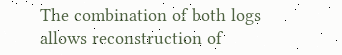The combination of both logs allows reconstruction of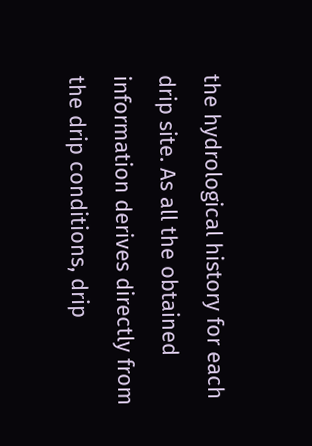the hydrological history for each drip site. As all the obtained information derives directly from the drip conditions, drip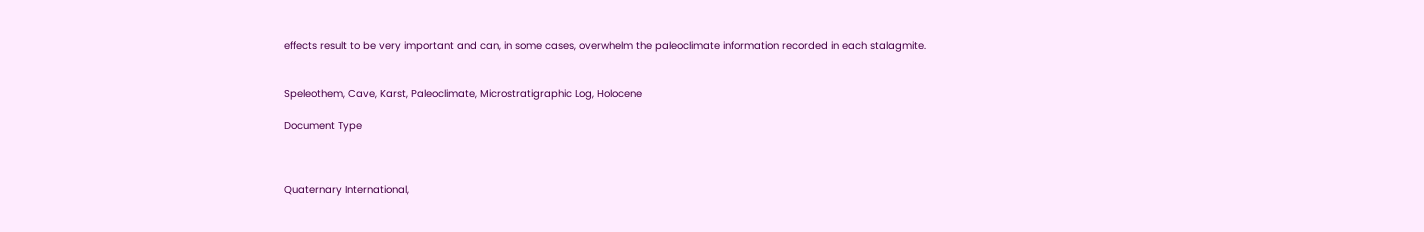effects result to be very important and can, in some cases, overwhelm the paleoclimate information recorded in each stalagmite.


Speleothem, Cave, Karst, Paleoclimate, Microstratigraphic Log, Holocene

Document Type



Quaternary International,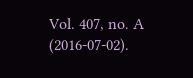Vol. 407, no. A (2016-07-02).